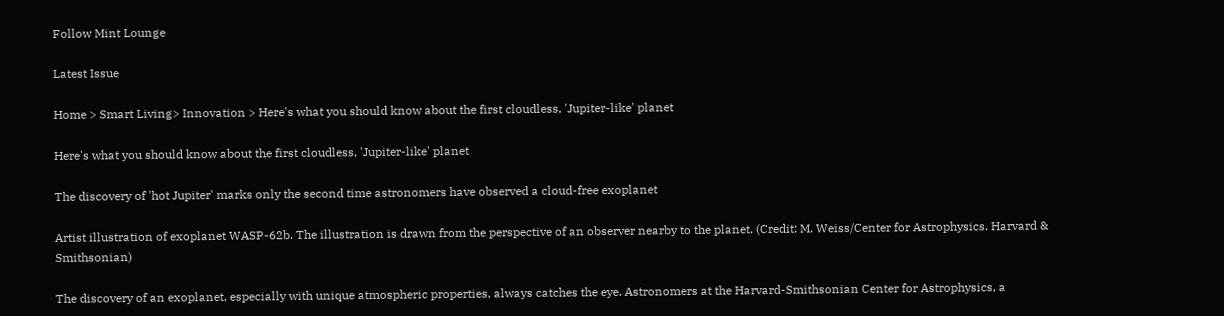Follow Mint Lounge

Latest Issue

Home > Smart Living> Innovation > Here's what you should know about the first cloudless, 'Jupiter-like' planet

Here's what you should know about the first cloudless, 'Jupiter-like' planet

The discovery of 'hot Jupiter' marks only the second time astronomers have observed a cloud-free exoplanet

Artist illustration of exoplanet WASP-62b. The illustration is drawn from the perspective of an observer nearby to the planet. (Credit: M. Weiss/Center for Astrophysics. Harvard & Smithsonian)

The discovery of an exoplanet, especially with unique atmospheric properties, always catches the eye. Astronomers at the Harvard-Smithsonian Center for Astrophysics, a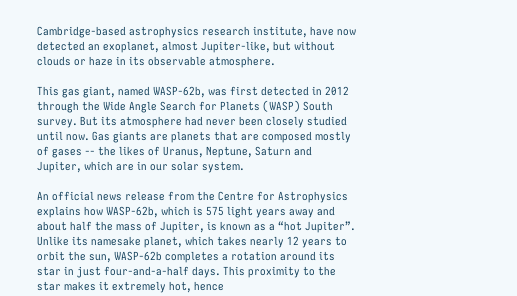Cambridge-based astrophysics research institute, have now detected an exoplanet, almost Jupiter-like, but without clouds or haze in its observable atmosphere.

This gas giant, named WASP-62b, was first detected in 2012 through the Wide Angle Search for Planets (WASP) South survey. But its atmosphere had never been closely studied until now. Gas giants are planets that are composed mostly of gases -- the likes of Uranus, Neptune, Saturn and Jupiter, which are in our solar system.

An official news release from the Centre for Astrophysics explains how WASP-62b, which is 575 light years away and about half the mass of Jupiter, is known as a “hot Jupiter”. Unlike its namesake planet, which takes nearly 12 years to orbit the sun, WASP-62b completes a rotation around its star in just four-and-a-half days. This proximity to the star makes it extremely hot, hence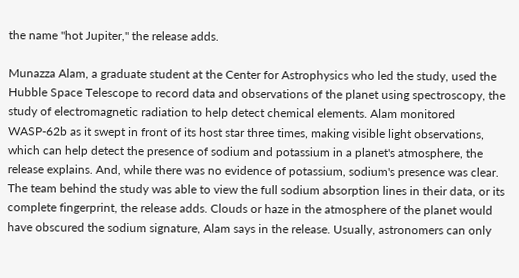the name "hot Jupiter," the release adds.

Munazza Alam, a graduate student at the Center for Astrophysics who led the study, used the Hubble Space Telescope to record data and observations of the planet using spectroscopy, the study of electromagnetic radiation to help detect chemical elements. Alam monitored WASP-62b as it swept in front of its host star three times, making visible light observations, which can help detect the presence of sodium and potassium in a planet's atmosphere, the release explains. And, while there was no evidence of potassium, sodium's presence was clear. The team behind the study was able to view the full sodium absorption lines in their data, or its complete fingerprint, the release adds. Clouds or haze in the atmosphere of the planet would have obscured the sodium signature, Alam says in the release. Usually, astronomers can only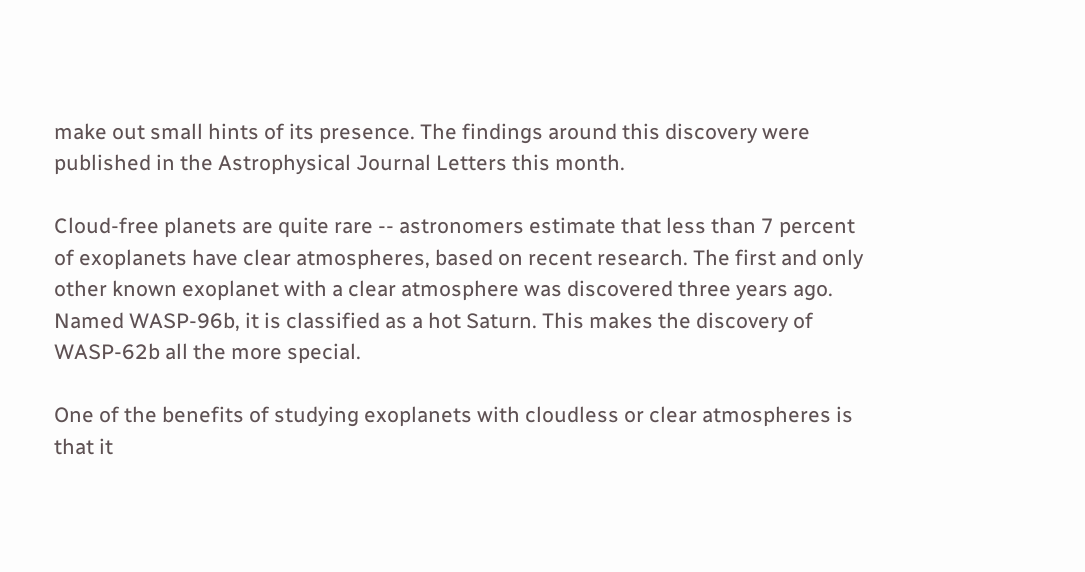make out small hints of its presence. The findings around this discovery were published in the Astrophysical Journal Letters this month.

Cloud-free planets are quite rare -- astronomers estimate that less than 7 percent of exoplanets have clear atmospheres, based on recent research. The first and only other known exoplanet with a clear atmosphere was discovered three years ago. Named WASP-96b, it is classified as a hot Saturn. This makes the discovery of WASP-62b all the more special.

One of the benefits of studying exoplanets with cloudless or clear atmospheres is that it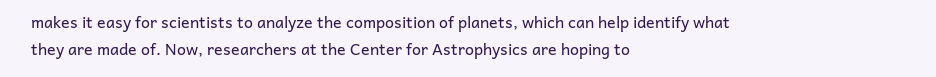makes it easy for scientists to analyze the composition of planets, which can help identify what they are made of. Now, researchers at the Center for Astrophysics are hoping to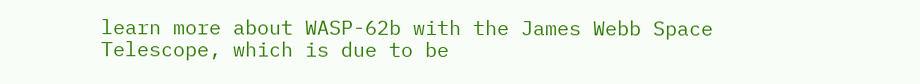learn more about WASP-62b with the James Webb Space Telescope, which is due to be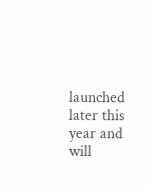launched later this year and will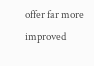offer far more improved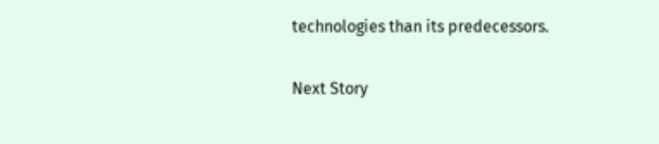technologies than its predecessors.

Next Story